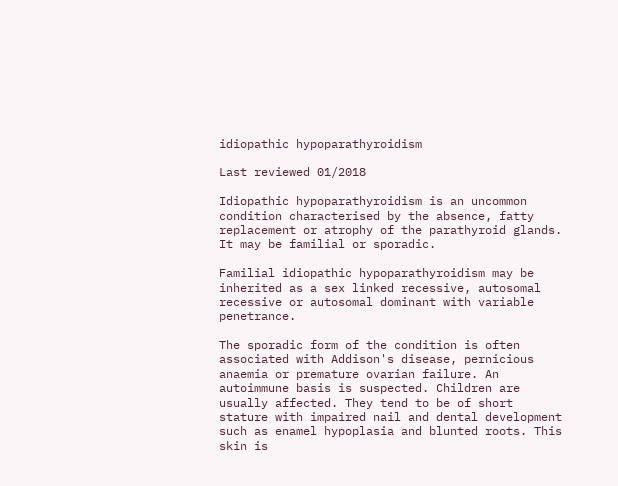idiopathic hypoparathyroidism

Last reviewed 01/2018

Idiopathic hypoparathyroidism is an uncommon condition characterised by the absence, fatty replacement or atrophy of the parathyroid glands. It may be familial or sporadic.

Familial idiopathic hypoparathyroidism may be inherited as a sex linked recessive, autosomal recessive or autosomal dominant with variable penetrance.

The sporadic form of the condition is often associated with Addison's disease, pernicious anaemia or premature ovarian failure. An autoimmune basis is suspected. Children are usually affected. They tend to be of short stature with impaired nail and dental development such as enamel hypoplasia and blunted roots. This skin is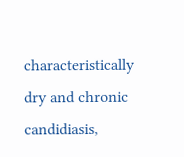characteristically dry and chronic candidiasis,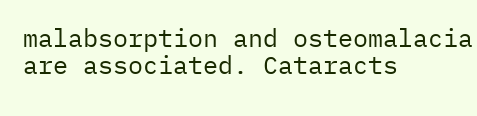malabsorption and osteomalacia are associated. Cataracts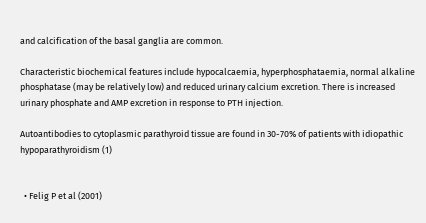and calcification of the basal ganglia are common.

Characteristic biochemical features include hypocalcaemia, hyperphosphataemia, normal alkaline phosphatase (may be relatively low) and reduced urinary calcium excretion. There is increased urinary phosphate and AMP excretion in response to PTH injection.

Autoantibodies to cytoplasmic parathyroid tissue are found in 30-70% of patients with idiopathic hypoparathyroidism (1)


  • Felig P et al (2001)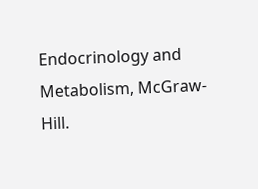Endocrinology and Metabolism, McGraw-Hill.